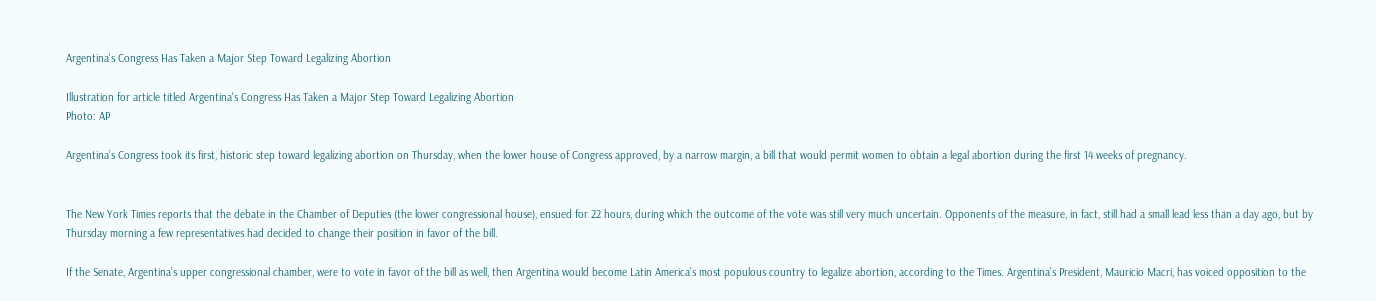Argentina's Congress Has Taken a Major Step Toward Legalizing Abortion

Illustration for article titled Argentina's Congress Has Taken a Major Step Toward Legalizing Abortion
Photo: AP

Argentina’s Congress took its first, historic step toward legalizing abortion on Thursday, when the lower house of Congress approved, by a narrow margin, a bill that would permit women to obtain a legal abortion during the first 14 weeks of pregnancy.


The New York Times reports that the debate in the Chamber of Deputies (the lower congressional house), ensued for 22 hours, during which the outcome of the vote was still very much uncertain. Opponents of the measure, in fact, still had a small lead less than a day ago, but by Thursday morning a few representatives had decided to change their position in favor of the bill.

If the Senate, Argentina’s upper congressional chamber, were to vote in favor of the bill as well, then Argentina would become Latin America’s most populous country to legalize abortion, according to the Times. Argentina’s President, Mauricio Macri, has voiced opposition to the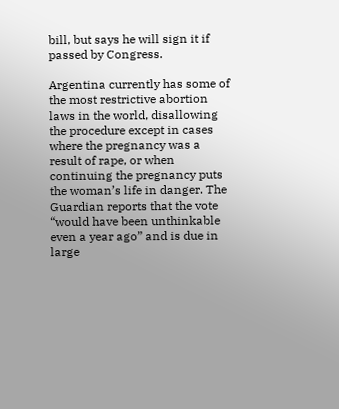bill, but says he will sign it if passed by Congress.

Argentina currently has some of the most restrictive abortion laws in the world, disallowing the procedure except in cases where the pregnancy was a result of rape, or when continuing the pregnancy puts the woman’s life in danger. The Guardian reports that the vote “would have been unthinkable even a year ago” and is due in large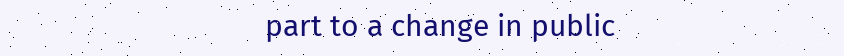part to a change in public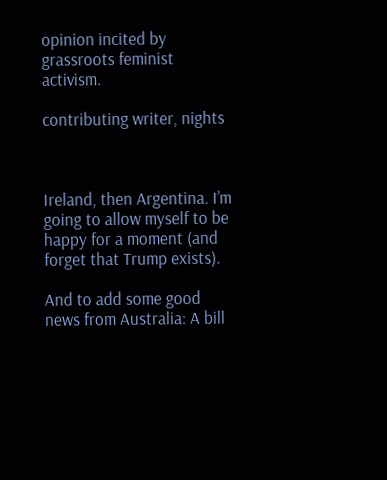opinion incited by grassroots feminist activism.

contributing writer, nights



Ireland, then Argentina. I’m going to allow myself to be happy for a moment (and forget that Trump exists).

And to add some good news from Australia: A bill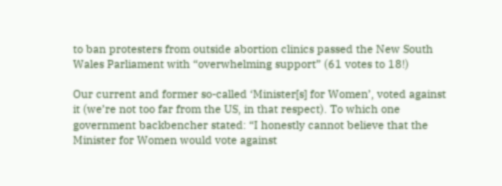to ban protesters from outside abortion clinics passed the New South Wales Parliament with “overwhelming support” (61 votes to 18!)

Our current and former so-called ‘Minister[s] for Women’, voted against it (we’re not too far from the US, in that respect). To which one government backbencher stated: “I honestly cannot believe that the Minister for Women would vote against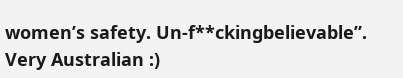women’s safety. Un-f**ckingbelievable”. Very Australian :)